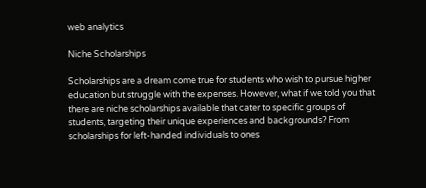web analytics

Niche Scholarships

Scholarships are a dream come true for students who wish to pursue higher education but struggle with the expenses. However, what if we told you that there are niche scholarships available that cater to specific groups of students, targeting their unique experiences and backgrounds? From scholarships for left-handed individuals to ones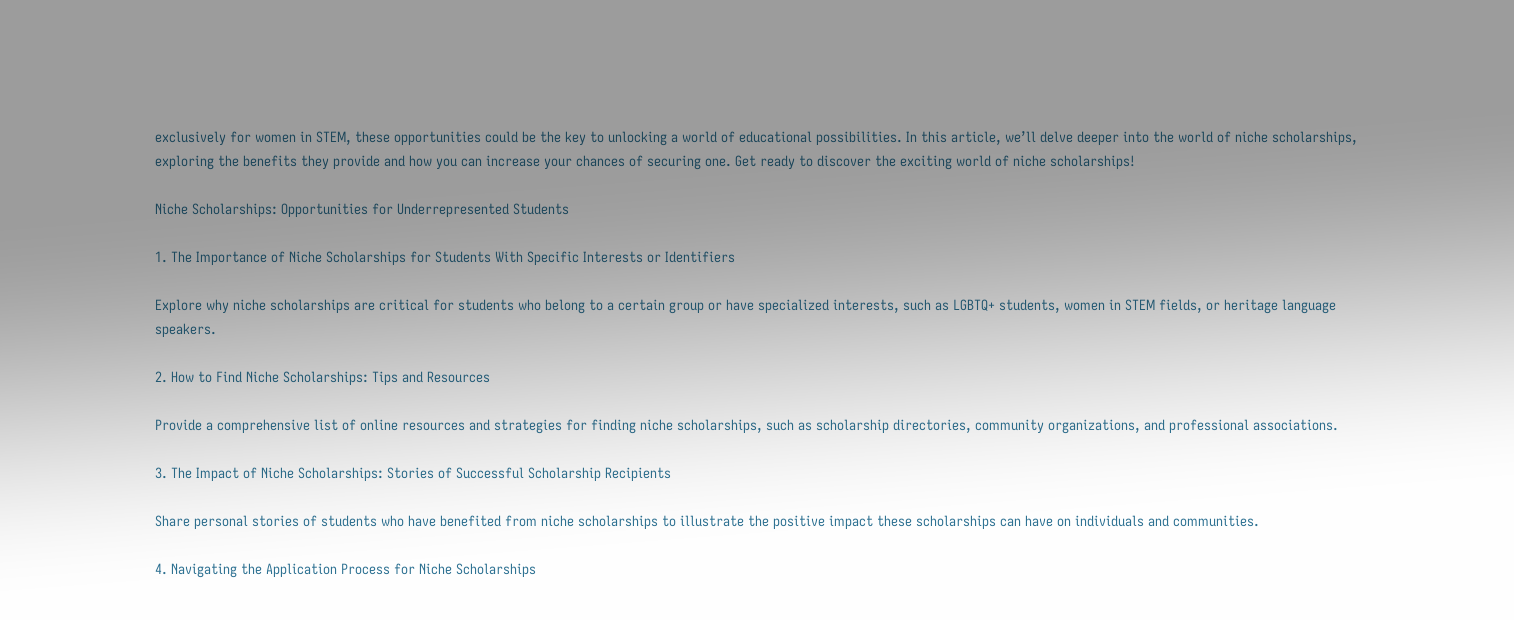exclusively for women in STEM, these opportunities could be the key to unlocking a world of educational possibilities. In this article, we’ll delve deeper into the world of niche scholarships, exploring the benefits they provide and how you can increase your chances of securing one. Get ready to discover the exciting world of niche scholarships!

Niche Scholarships: Opportunities for Underrepresented Students

1. The Importance of Niche Scholarships for Students With Specific Interests or Identifiers

Explore why niche scholarships are critical for students who belong to a certain group or have specialized interests, such as LGBTQ+ students, women in STEM fields, or heritage language speakers.

2. How to Find Niche Scholarships: Tips and Resources

Provide a comprehensive list of online resources and strategies for finding niche scholarships, such as scholarship directories, community organizations, and professional associations.

3. The Impact of Niche Scholarships: Stories of Successful Scholarship Recipients

Share personal stories of students who have benefited from niche scholarships to illustrate the positive impact these scholarships can have on individuals and communities.

4. Navigating the Application Process for Niche Scholarships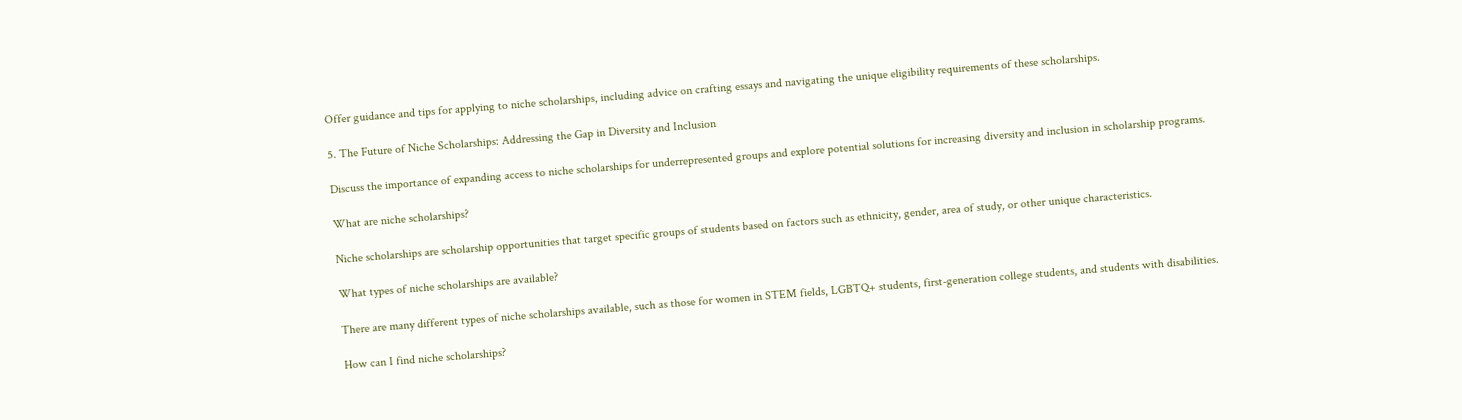Offer guidance and tips for applying to niche scholarships, including advice on crafting essays and navigating the unique eligibility requirements of these scholarships.

5. The Future of Niche Scholarships: Addressing the Gap in Diversity and Inclusion

Discuss the importance of expanding access to niche scholarships for underrepresented groups and explore potential solutions for increasing diversity and inclusion in scholarship programs.

What are niche scholarships?

Niche scholarships are scholarship opportunities that target specific groups of students based on factors such as ethnicity, gender, area of study, or other unique characteristics.

What types of niche scholarships are available?

There are many different types of niche scholarships available, such as those for women in STEM fields, LGBTQ+ students, first-generation college students, and students with disabilities.

How can I find niche scholarships?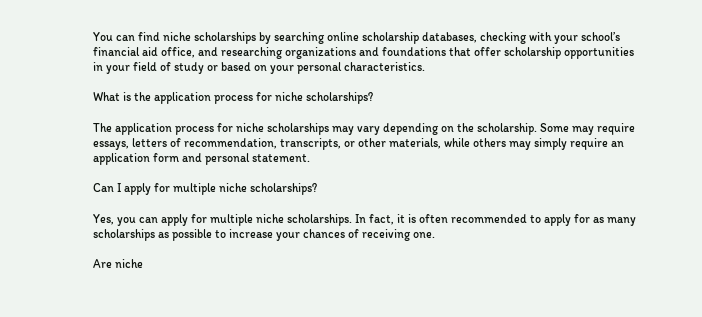You can find niche scholarships by searching online scholarship databases, checking with your school’s financial aid office, and researching organizations and foundations that offer scholarship opportunities in your field of study or based on your personal characteristics.

What is the application process for niche scholarships?

The application process for niche scholarships may vary depending on the scholarship. Some may require essays, letters of recommendation, transcripts, or other materials, while others may simply require an application form and personal statement.

Can I apply for multiple niche scholarships?

Yes, you can apply for multiple niche scholarships. In fact, it is often recommended to apply for as many scholarships as possible to increase your chances of receiving one.

Are niche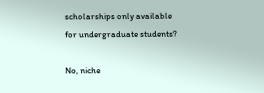scholarships only available for undergraduate students?

No, niche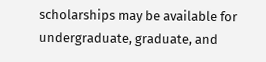scholarships may be available for undergraduate, graduate, and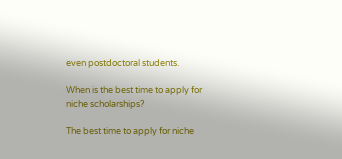even postdoctoral students.

When is the best time to apply for niche scholarships?

The best time to apply for niche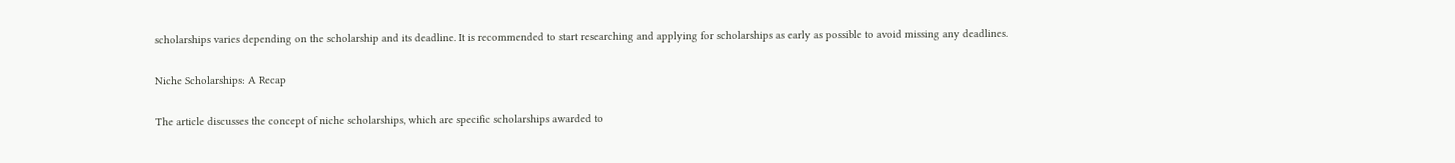scholarships varies depending on the scholarship and its deadline. It is recommended to start researching and applying for scholarships as early as possible to avoid missing any deadlines.

Niche Scholarships: A Recap

The article discusses the concept of niche scholarships, which are specific scholarships awarded to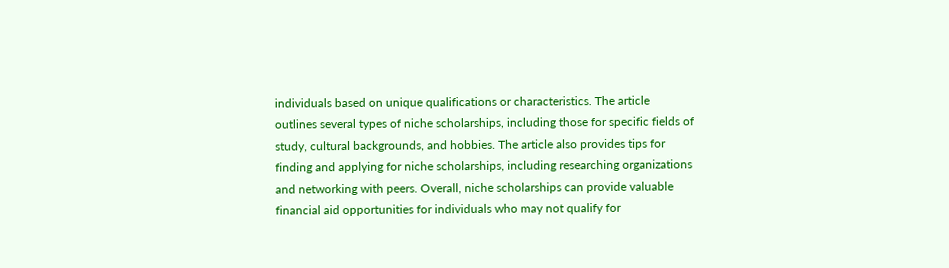individuals based on unique qualifications or characteristics. The article outlines several types of niche scholarships, including those for specific fields of study, cultural backgrounds, and hobbies. The article also provides tips for finding and applying for niche scholarships, including researching organizations and networking with peers. Overall, niche scholarships can provide valuable financial aid opportunities for individuals who may not qualify for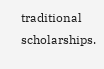traditional scholarships.